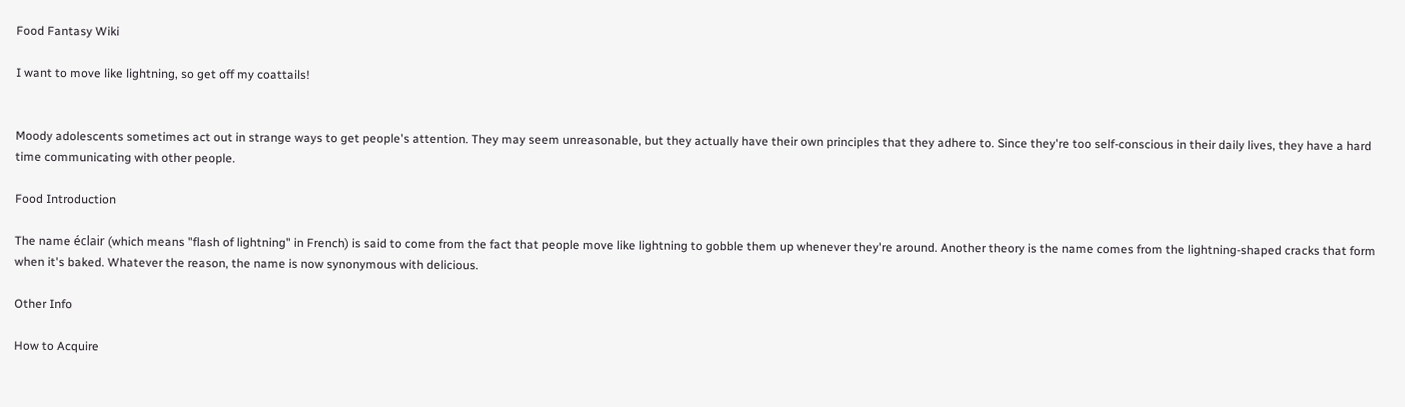Food Fantasy Wiki

I want to move like lightning, so get off my coattails!


Moody adolescents sometimes act out in strange ways to get people's attention. They may seem unreasonable, but they actually have their own principles that they adhere to. Since they're too self-conscious in their daily lives, they have a hard time communicating with other people.

Food Introduction

The name éclair (which means "flash of lightning" in French) is said to come from the fact that people move like lightning to gobble them up whenever they're around. Another theory is the name comes from the lightning-shaped cracks that form when it's baked. Whatever the reason, the name is now synonymous with delicious.

Other Info

How to Acquire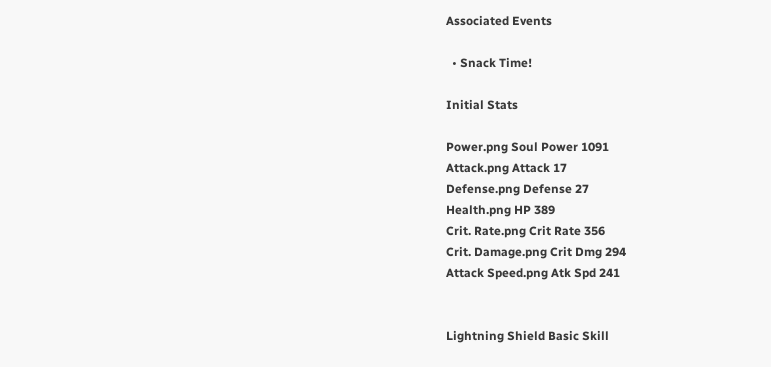Associated Events

  • Snack Time!

Initial Stats

Power.png Soul Power 1091
Attack.png Attack 17
Defense.png Defense 27
Health.png HP 389
Crit. Rate.png Crit Rate 356
Crit. Damage.png Crit Dmg 294
Attack Speed.png Atk Spd 241


Lightning Shield Basic Skill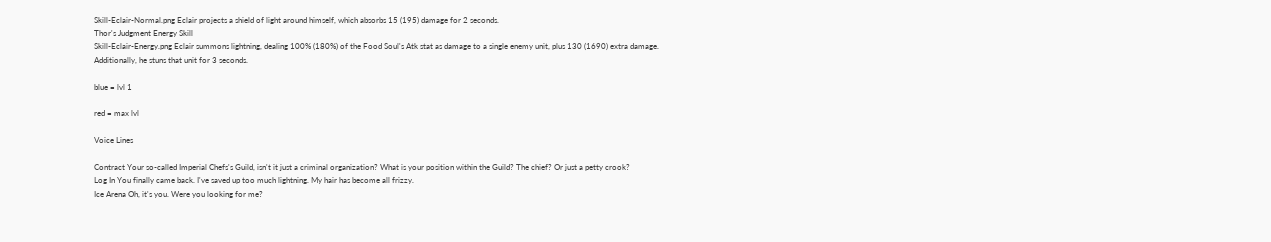Skill-Eclair-Normal.png Eclair projects a shield of light around himself, which absorbs 15 (195) damage for 2 seconds.
Thor's Judgment Energy Skill
Skill-Eclair-Energy.png Eclair summons lightning, dealing 100% (180%) of the Food Soul's Atk stat as damage to a single enemy unit, plus 130 (1690) extra damage. Additionally, he stuns that unit for 3 seconds.

blue = lvl 1

red = max lvl

Voice Lines

Contract Your so-called Imperial Chefs's Guild, isn't it just a criminal organization? What is your position within the Guild? The chief? Or just a petty crook?
Log In You finally came back. I've saved up too much lightning. My hair has become all frizzy.
Ice Arena Oh, it's you. Were you looking for me?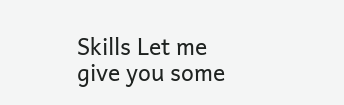Skills Let me give you some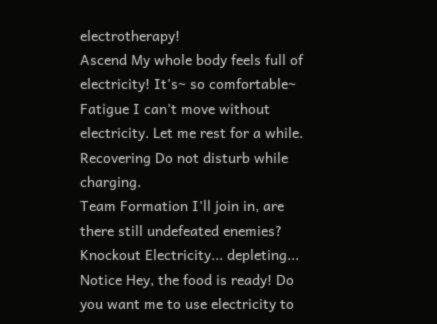electrotherapy!
Ascend My whole body feels full of electricity! It's~ so comfortable~
Fatigue I can't move without electricity. Let me rest for a while.
Recovering Do not disturb while charging.
Team Formation I'll join in, are there still undefeated enemies?
Knockout Electricity... depleting...
Notice Hey, the food is ready! Do you want me to use electricity to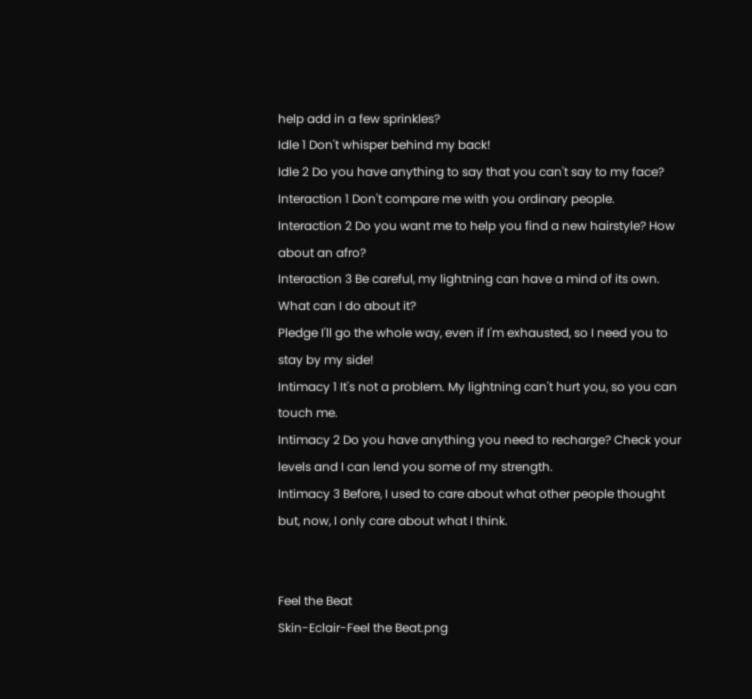help add in a few sprinkles?
Idle 1 Don't whisper behind my back!
Idle 2 Do you have anything to say that you can't say to my face?
Interaction 1 Don't compare me with you ordinary people.
Interaction 2 Do you want me to help you find a new hairstyle? How about an afro?
Interaction 3 Be careful, my lightning can have a mind of its own. What can I do about it?
Pledge I'll go the whole way, even if I'm exhausted, so I need you to stay by my side!
Intimacy 1 It's not a problem. My lightning can't hurt you, so you can touch me.
Intimacy 2 Do you have anything you need to recharge? Check your levels and I can lend you some of my strength.
Intimacy 3 Before, I used to care about what other people thought but, now, I only care about what I think.


Feel the Beat
Skin-Eclair-Feel the Beat.png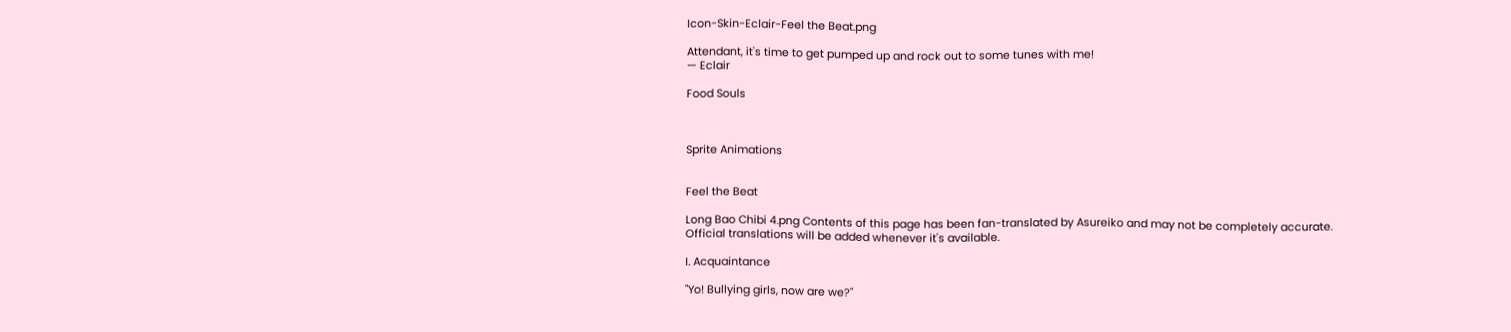Icon-Skin-Eclair-Feel the Beat.png

Attendant, it's time to get pumped up and rock out to some tunes with me!
— Eclair

Food Souls



Sprite Animations


Feel the Beat

Long Bao Chibi 4.png Contents of this page has been fan-translated by Asureiko and may not be completely accurate.
Official translations will be added whenever it's available.

I. Acquaintance

"Yo! Bullying girls, now are we?"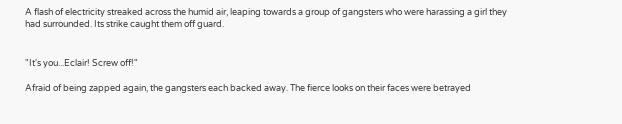A flash of electricity streaked across the humid air, leaping towards a group of gangsters who were harassing a girl they had surrounded. Its strike caught them off guard.


"It's you...Eclair! Screw off!"

Afraid of being zapped again, the gangsters each backed away. The fierce looks on their faces were betrayed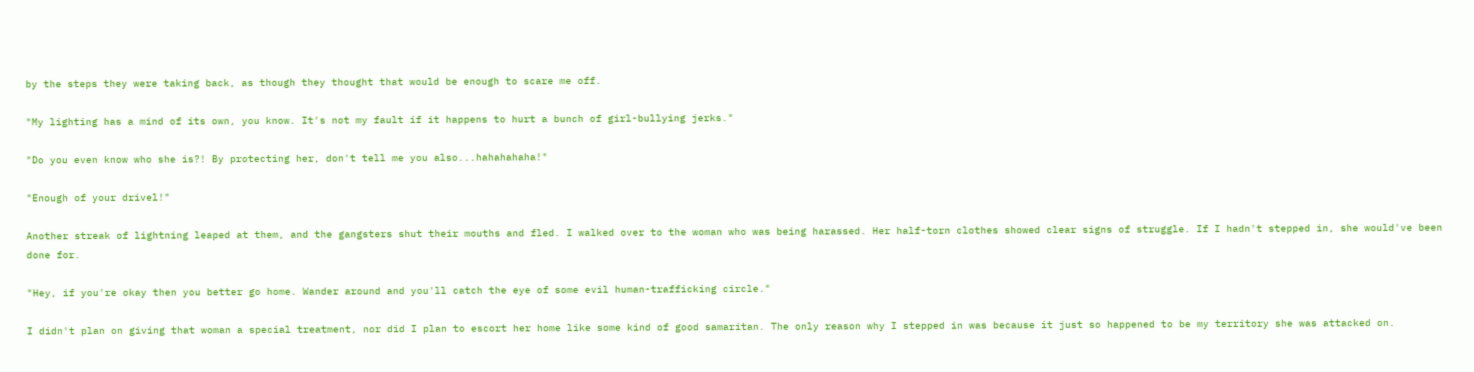by the steps they were taking back, as though they thought that would be enough to scare me off.

"My lighting has a mind of its own, you know. It's not my fault if it happens to hurt a bunch of girl-bullying jerks."

"Do you even know who she is?! By protecting her, don't tell me you also...hahahahaha!"

"Enough of your drivel!"

Another streak of lightning leaped at them, and the gangsters shut their mouths and fled. I walked over to the woman who was being harassed. Her half-torn clothes showed clear signs of struggle. If I hadn't stepped in, she would've been done for.

"Hey, if you're okay then you better go home. Wander around and you'll catch the eye of some evil human-trafficking circle."

I didn't plan on giving that woman a special treatment, nor did I plan to escort her home like some kind of good samaritan. The only reason why I stepped in was because it just so happened to be my territory she was attacked on.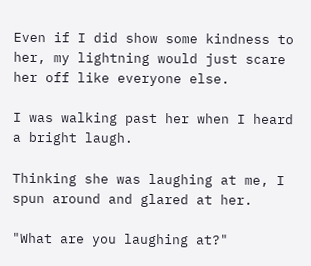Even if I did show some kindness to her, my lightning would just scare her off like everyone else.

I was walking past her when I heard a bright laugh.

Thinking she was laughing at me, I spun around and glared at her.

"What are you laughing at?"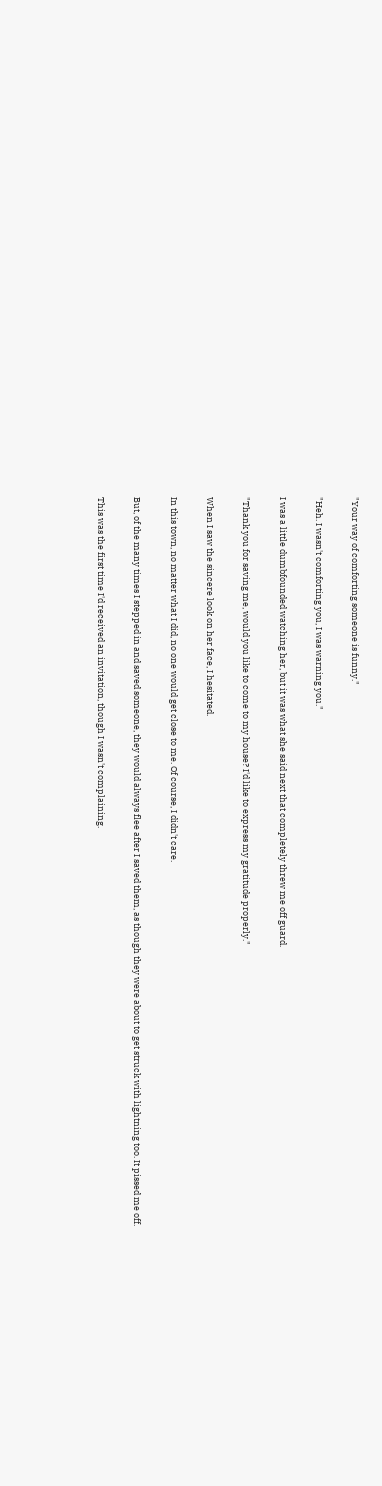"Your way of comforting someone is funny."

"Heh. I wasn't comforting you, I was warning you."

I was a little dumbfounded watching her, but it was what she said next that completely threw me off guard.

"Thank you for saving me, would you like to come to my house? I'd like to express my gratitude properly."

When I saw the sincere look on her face, I hesitated.

In this town, no matter what I did, no one would get close to me. Of course, I didn't care.

But, of the many times I stepped in and saved someone, they would always flee after I saved them, as though they were about to get struck with lightning too. It pissed me off.

This was the first time I'd received an invitation, though I wasn't complaining.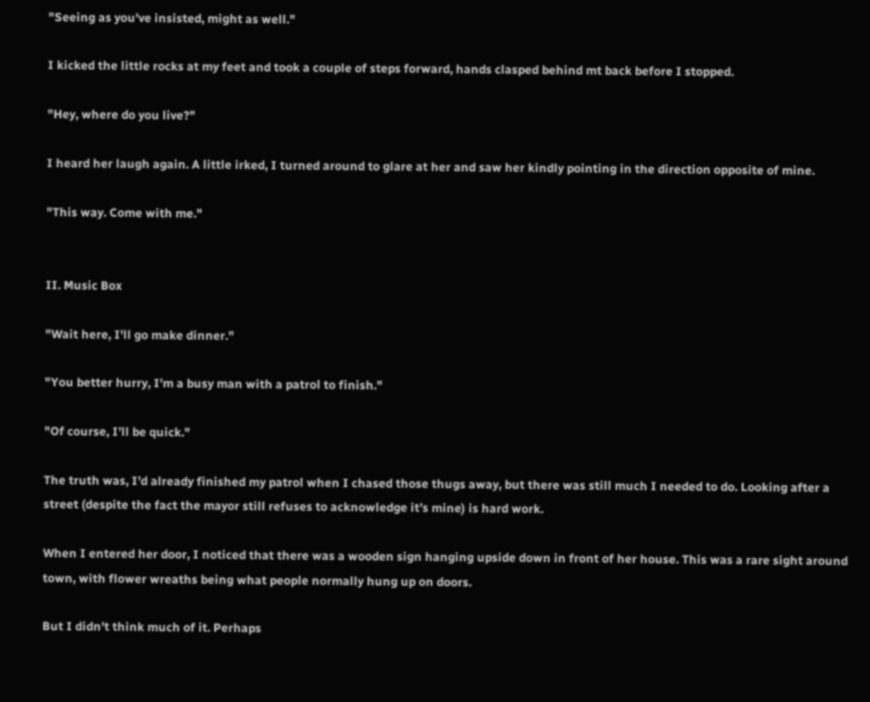"Seeing as you've insisted, might as well."

I kicked the little rocks at my feet and took a couple of steps forward, hands clasped behind mt back before I stopped.

"Hey, where do you live?"

I heard her laugh again. A little irked, I turned around to glare at her and saw her kindly pointing in the direction opposite of mine.

"This way. Come with me."


II. Music Box

"Wait here, I'll go make dinner."

"You better hurry, I’m a busy man with a patrol to finish."

"Of course, I’ll be quick."

The truth was, I’d already finished my patrol when I chased those thugs away, but there was still much I needed to do. Looking after a street (despite the fact the mayor still refuses to acknowledge it’s mine) is hard work.

When I entered her door, I noticed that there was a wooden sign hanging upside down in front of her house. This was a rare sight around town, with flower wreaths being what people normally hung up on doors.

But I didn't think much of it. Perhaps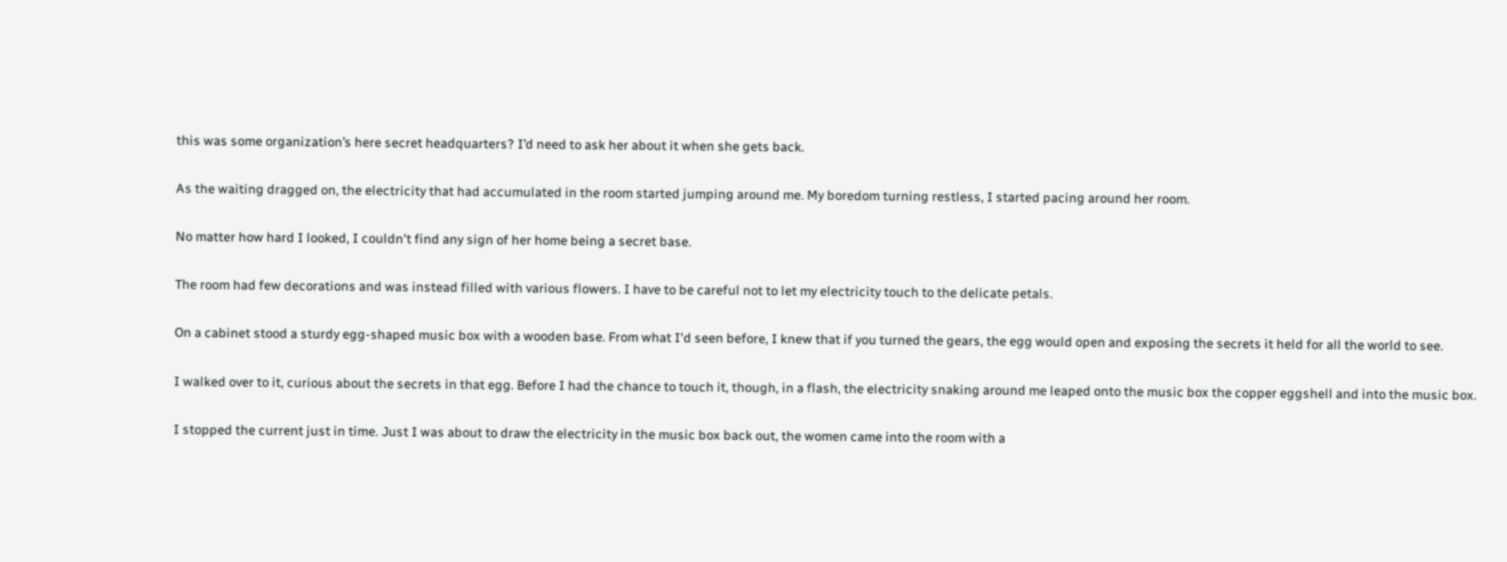this was some organization’s here secret headquarters? I’d need to ask her about it when she gets back.

As the waiting dragged on, the electricity that had accumulated in the room started jumping around me. My boredom turning restless, I started pacing around her room.

No matter how hard I looked, I couldn't find any sign of her home being a secret base.

The room had few decorations and was instead filled with various flowers. I have to be careful not to let my electricity touch to the delicate petals.

On a cabinet stood a sturdy egg-shaped music box with a wooden base. From what I'd seen before, I knew that if you turned the gears, the egg would open and exposing the secrets it held for all the world to see.

I walked over to it, curious about the secrets in that egg. Before I had the chance to touch it, though, in a flash, the electricity snaking around me leaped onto the music box the copper eggshell and into the music box.

I stopped the current just in time. Just I was about to draw the electricity in the music box back out, the women came into the room with a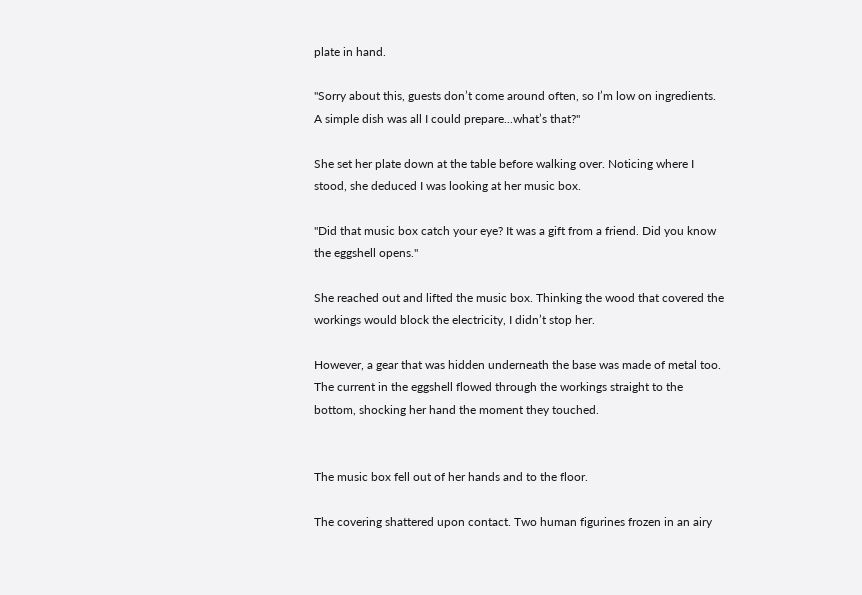plate in hand.

"Sorry about this, guests don’t come around often, so I’m low on ingredients. A simple dish was all I could prepare...what’s that?"

She set her plate down at the table before walking over. Noticing where I stood, she deduced I was looking at her music box.

"Did that music box catch your eye? It was a gift from a friend. Did you know the eggshell opens."

She reached out and lifted the music box. Thinking the wood that covered the workings would block the electricity, I didn’t stop her.

However, a gear that was hidden underneath the base was made of metal too. The current in the eggshell flowed through the workings straight to the bottom, shocking her hand the moment they touched.


The music box fell out of her hands and to the floor.

The covering shattered upon contact. Two human figurines frozen in an airy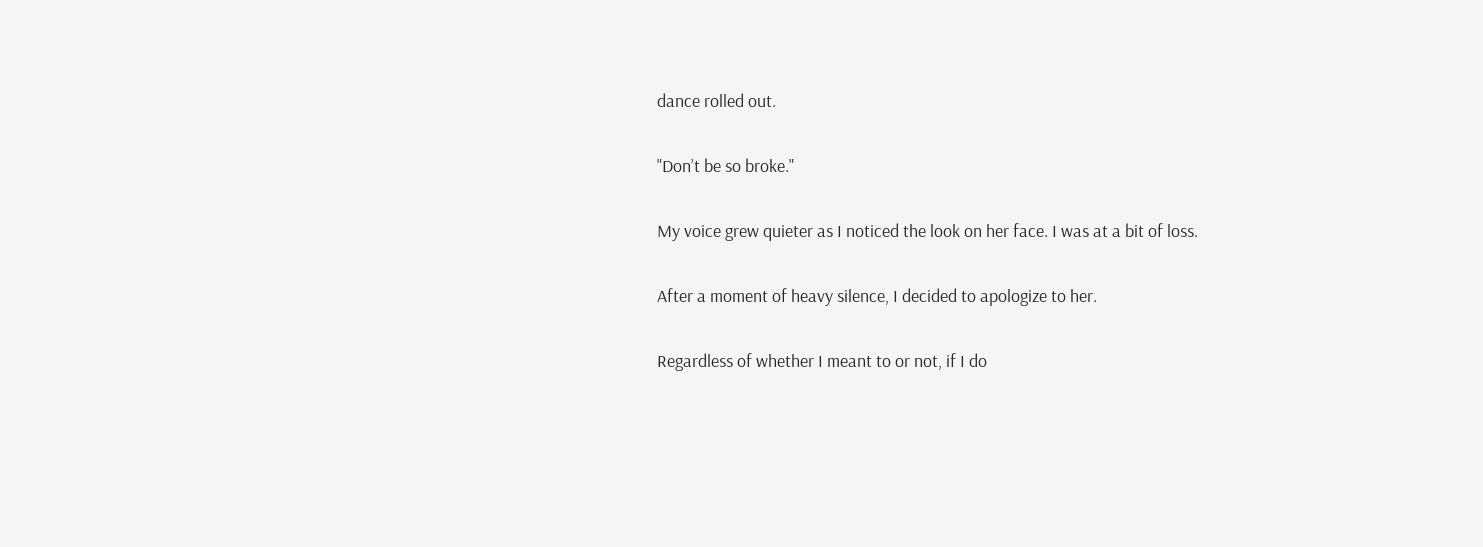dance rolled out.

"Don’t be so broke."

My voice grew quieter as I noticed the look on her face. I was at a bit of loss.

After a moment of heavy silence, I decided to apologize to her.

Regardless of whether I meant to or not, if I do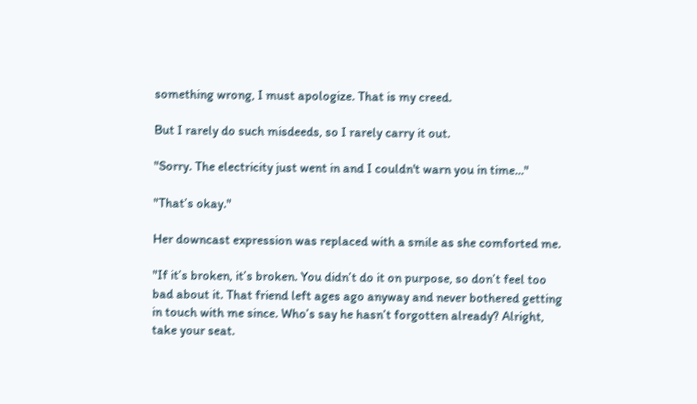something wrong, I must apologize. That is my creed.

But I rarely do such misdeeds, so I rarely carry it out.

"Sorry. The electricity just went in and I couldn't warn you in time..."

"That’s okay."

Her downcast expression was replaced with a smile as she comforted me.

"If it’s broken, it’s broken. You didn’t do it on purpose, so don’t feel too bad about it. That friend left ages ago anyway and never bothered getting in touch with me since. Who’s say he hasn’t forgotten already? Alright, take your seat.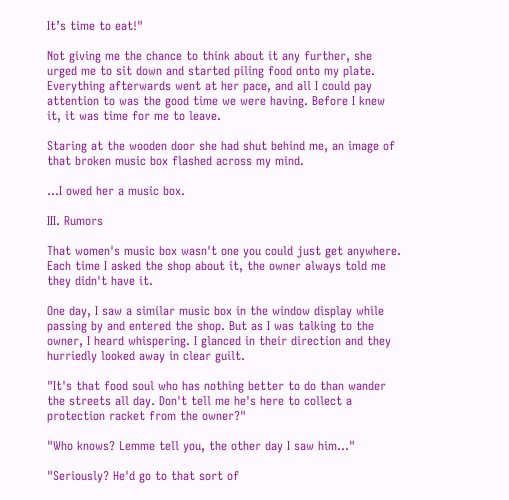It’s time to eat!"

Not giving me the chance to think about it any further, she urged me to sit down and started piling food onto my plate. Everything afterwards went at her pace, and all I could pay attention to was the good time we were having. Before I knew it, it was time for me to leave.

Staring at the wooden door she had shut behind me, an image of that broken music box flashed across my mind.

...I owed her a music box.

III. Rumors

That women's music box wasn't one you could just get anywhere. Each time I asked the shop about it, the owner always told me they didn't have it.

One day, I saw a similar music box in the window display while passing by and entered the shop. But as I was talking to the owner, I heard whispering. I glanced in their direction and they hurriedly looked away in clear guilt.

"It's that food soul who has nothing better to do than wander the streets all day. Don't tell me he's here to collect a protection racket from the owner?"

"Who knows? Lemme tell you, the other day I saw him..."

"Seriously? He'd go to that sort of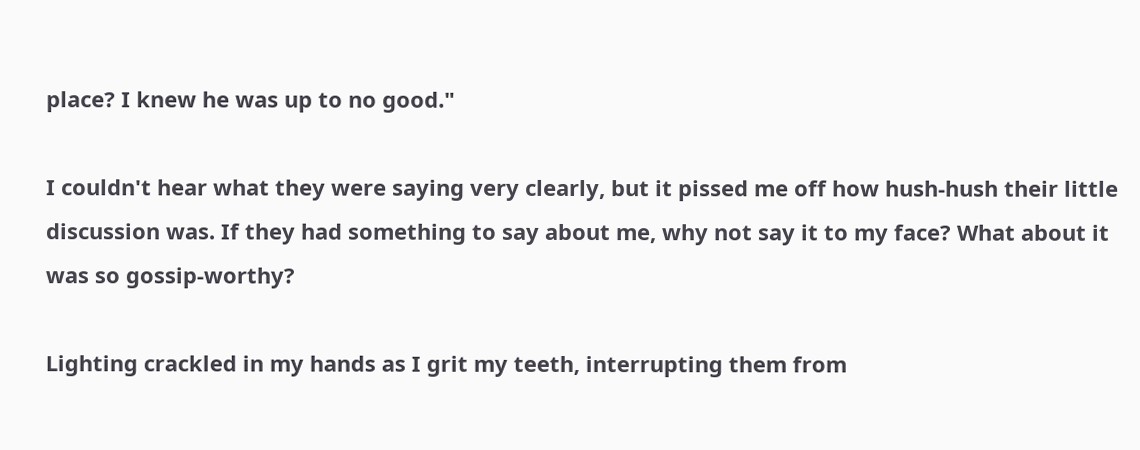place? I knew he was up to no good."

I couldn't hear what they were saying very clearly, but it pissed me off how hush-hush their little discussion was. If they had something to say about me, why not say it to my face? What about it was so gossip-worthy?

Lighting crackled in my hands as I grit my teeth, interrupting them from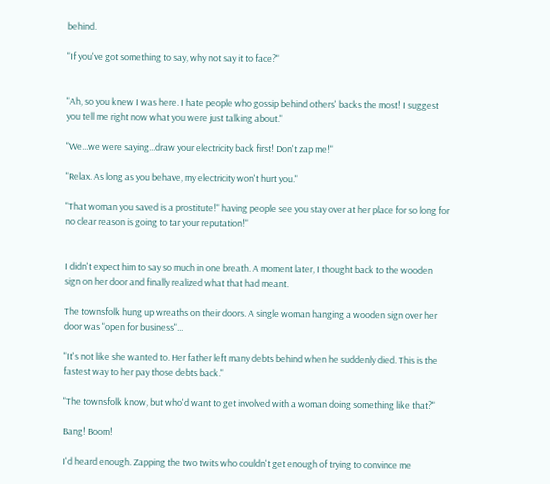behind.

"If you've got something to say, why not say it to face?"


"Ah, so you knew I was here. I hate people who gossip behind others' backs the most! I suggest you tell me right now what you were just talking about."

"We...we were saying...draw your electricity back first! Don't zap me!"

"Relax. As long as you behave, my electricity won't hurt you."

"That woman you saved is a prostitute!" having people see you stay over at her place for so long for no clear reason is going to tar your reputation!"


I didn't expect him to say so much in one breath. A moment later, I thought back to the wooden sign on her door and finally realized what that had meant.

The townsfolk hung up wreaths on their doors. A single woman hanging a wooden sign over her door was "open for business"...

"It's not like she wanted to. Her father left many debts behind when he suddenly died. This is the fastest way to her pay those debts back."

"The townsfolk know, but who'd want to get involved with a woman doing something like that?"

Bang! Boom!

I'd heard enough. Zapping the two twits who couldn't get enough of trying to convince me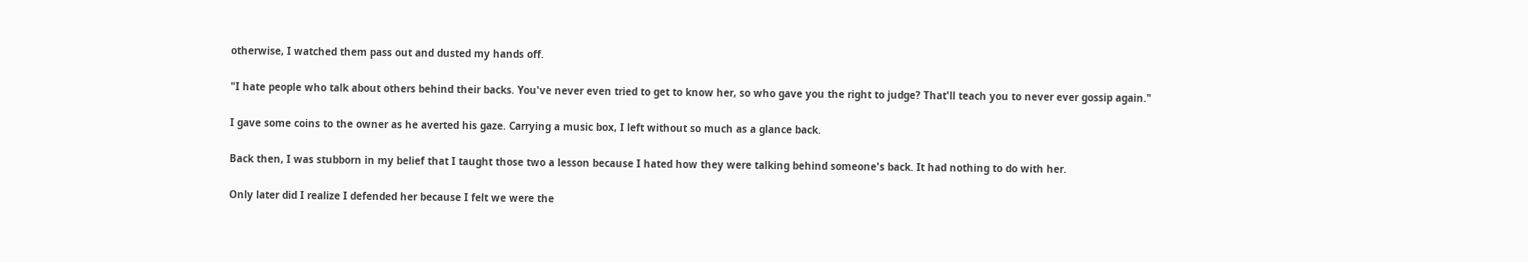otherwise, I watched them pass out and dusted my hands off.

"I hate people who talk about others behind their backs. You've never even tried to get to know her, so who gave you the right to judge? That'll teach you to never ever gossip again."

I gave some coins to the owner as he averted his gaze. Carrying a music box, I left without so much as a glance back.

Back then, I was stubborn in my belief that I taught those two a lesson because I hated how they were talking behind someone's back. It had nothing to do with her.

Only later did I realize I defended her because I felt we were the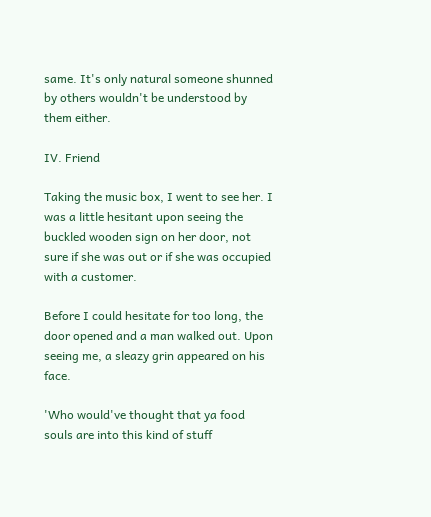same. It's only natural someone shunned by others wouldn't be understood by them either.

IV. Friend

Taking the music box, I went to see her. I was a little hesitant upon seeing the buckled wooden sign on her door, not sure if she was out or if she was occupied with a customer.

Before I could hesitate for too long, the door opened and a man walked out. Upon seeing me, a sleazy grin appeared on his face.

'Who would've thought that ya food souls are into this kind of stuff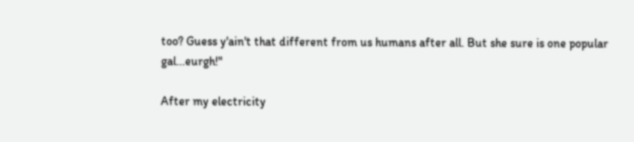too? Guess y'ain't that different from us humans after all. But she sure is one popular gal...eurgh!"

After my electricity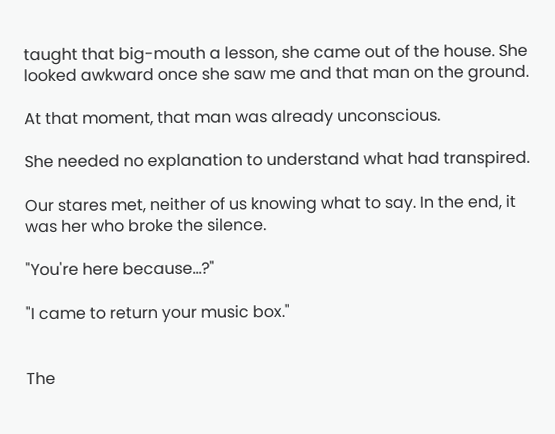taught that big-mouth a lesson, she came out of the house. She looked awkward once she saw me and that man on the ground.

At that moment, that man was already unconscious.

She needed no explanation to understand what had transpired.

Our stares met, neither of us knowing what to say. In the end, it was her who broke the silence.

"You're here because...?"

"I came to return your music box."


The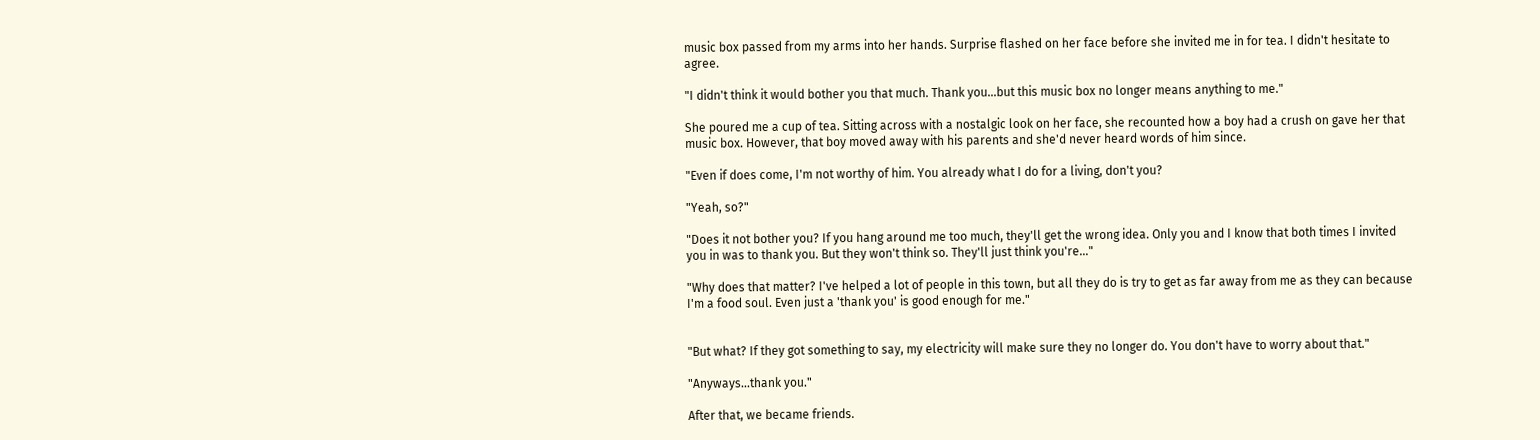music box passed from my arms into her hands. Surprise flashed on her face before she invited me in for tea. I didn't hesitate to agree.

"I didn't think it would bother you that much. Thank you...but this music box no longer means anything to me."

She poured me a cup of tea. Sitting across with a nostalgic look on her face, she recounted how a boy had a crush on gave her that music box. However, that boy moved away with his parents and she'd never heard words of him since.

"Even if does come, I'm not worthy of him. You already what I do for a living, don't you?

"Yeah, so?"

"Does it not bother you? If you hang around me too much, they'll get the wrong idea. Only you and I know that both times I invited you in was to thank you. But they won't think so. They'll just think you're..."

"Why does that matter? I've helped a lot of people in this town, but all they do is try to get as far away from me as they can because I'm a food soul. Even just a 'thank you' is good enough for me."


"But what? If they got something to say, my electricity will make sure they no longer do. You don't have to worry about that."

"Anyways...thank you."

After that, we became friends.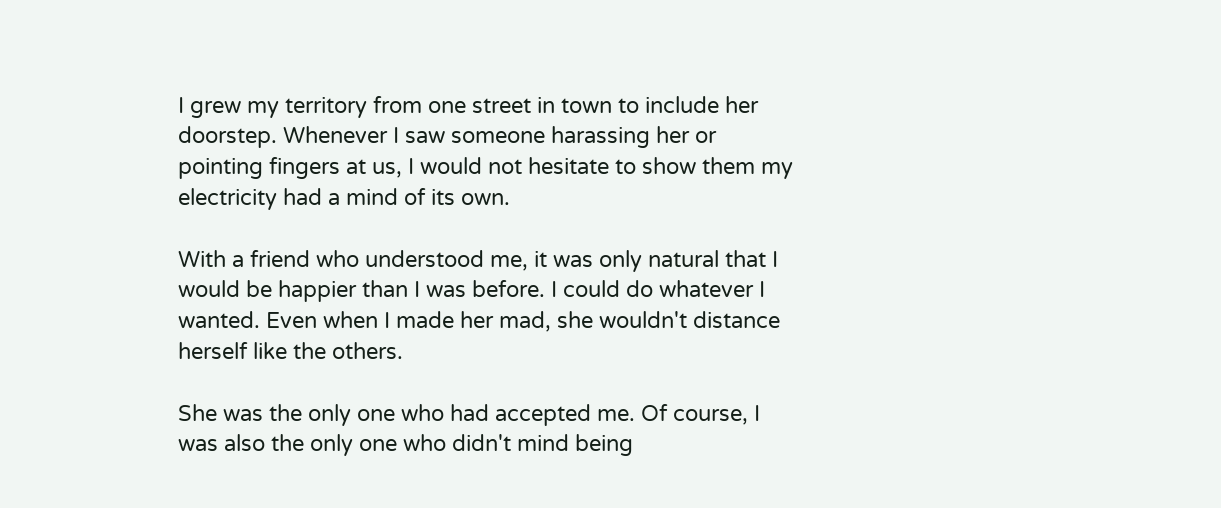I grew my territory from one street in town to include her doorstep. Whenever I saw someone harassing her or pointing fingers at us, I would not hesitate to show them my electricity had a mind of its own.

With a friend who understood me, it was only natural that I would be happier than I was before. I could do whatever I wanted. Even when I made her mad, she wouldn't distance herself like the others.

She was the only one who had accepted me. Of course, I was also the only one who didn't mind being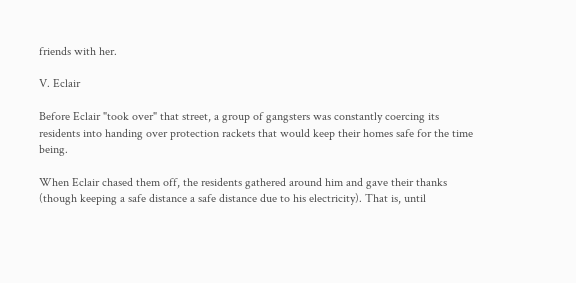friends with her.

V. Eclair

Before Eclair "took over" that street, a group of gangsters was constantly coercing its residents into handing over protection rackets that would keep their homes safe for the time being.

When Eclair chased them off, the residents gathered around him and gave their thanks (though keeping a safe distance a safe distance due to his electricity). That is, until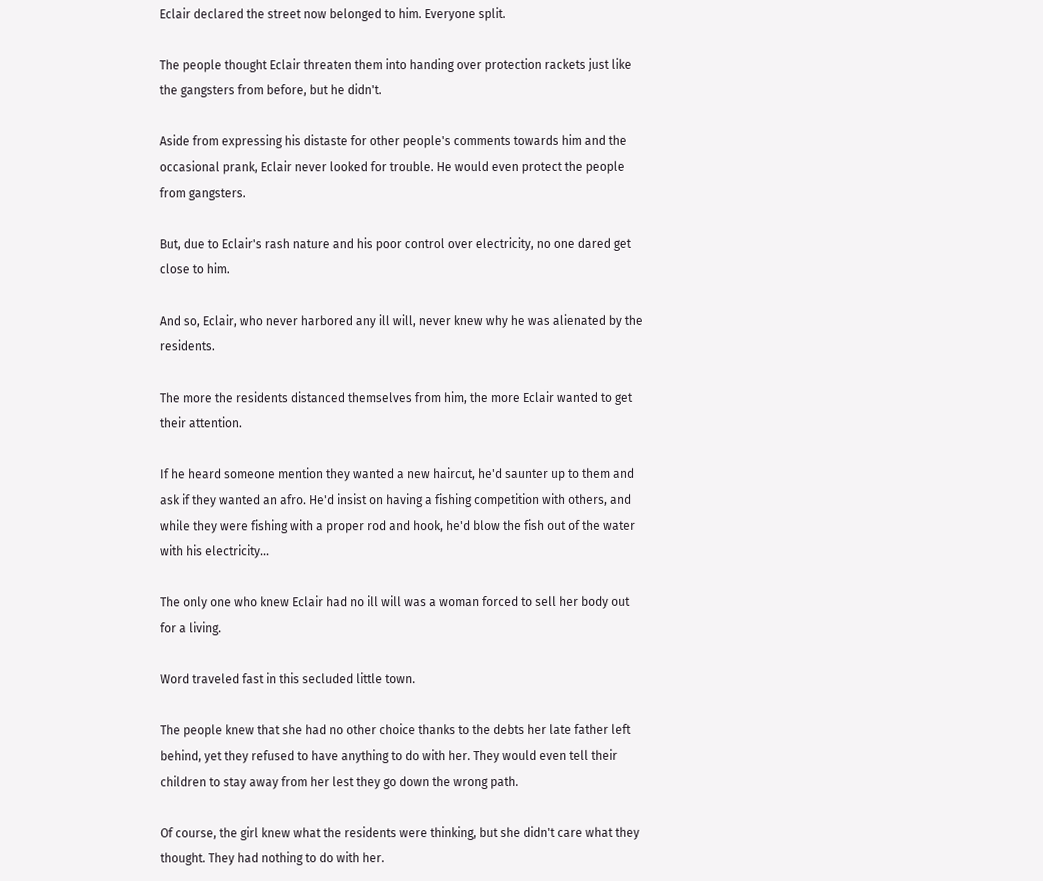Eclair declared the street now belonged to him. Everyone split.

The people thought Eclair threaten them into handing over protection rackets just like the gangsters from before, but he didn't.

Aside from expressing his distaste for other people's comments towards him and the occasional prank, Eclair never looked for trouble. He would even protect the people from gangsters.

But, due to Eclair's rash nature and his poor control over electricity, no one dared get close to him.

And so, Eclair, who never harbored any ill will, never knew why he was alienated by the residents.

The more the residents distanced themselves from him, the more Eclair wanted to get their attention.

If he heard someone mention they wanted a new haircut, he'd saunter up to them and ask if they wanted an afro. He'd insist on having a fishing competition with others, and while they were fishing with a proper rod and hook, he'd blow the fish out of the water with his electricity...

The only one who knew Eclair had no ill will was a woman forced to sell her body out for a living.

Word traveled fast in this secluded little town.

The people knew that she had no other choice thanks to the debts her late father left behind, yet they refused to have anything to do with her. They would even tell their children to stay away from her lest they go down the wrong path.

Of course, the girl knew what the residents were thinking, but she didn't care what they thought. They had nothing to do with her.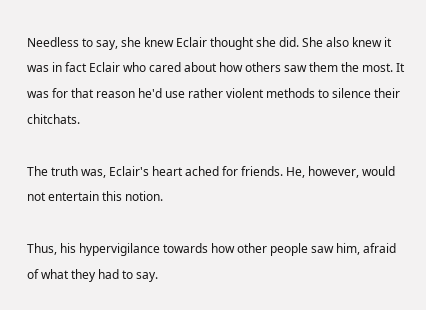Needless to say, she knew Eclair thought she did. She also knew it was in fact Eclair who cared about how others saw them the most. It was for that reason he'd use rather violent methods to silence their chitchats.

The truth was, Eclair's heart ached for friends. He, however, would not entertain this notion.

Thus, his hypervigilance towards how other people saw him, afraid of what they had to say.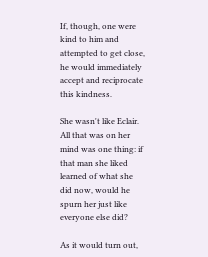If, though, one were kind to him and attempted to get close, he would immediately accept and reciprocate this kindness.

She wasn't like Eclair. All that was on her mind was one thing: if that man she liked learned of what she did now, would he spurn her just like everyone else did?

As it would turn out,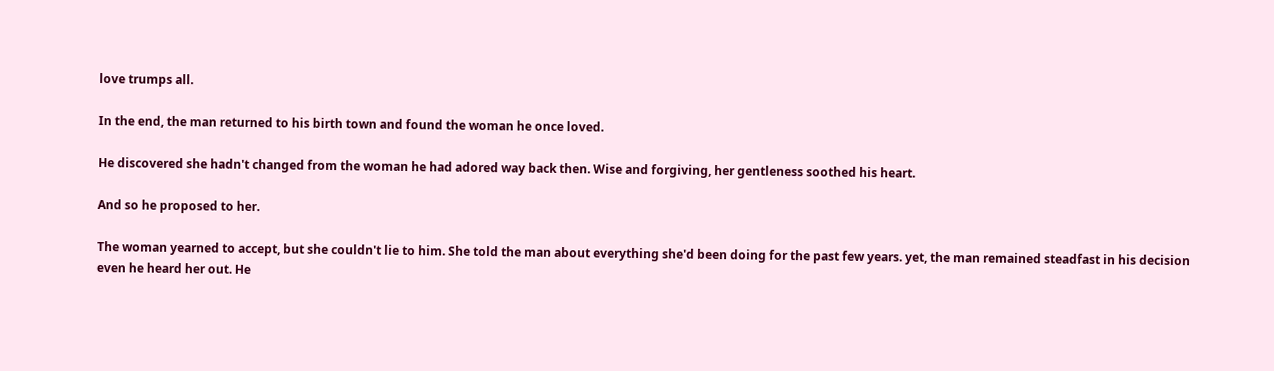love trumps all.

In the end, the man returned to his birth town and found the woman he once loved.

He discovered she hadn't changed from the woman he had adored way back then. Wise and forgiving, her gentleness soothed his heart.

And so he proposed to her.

The woman yearned to accept, but she couldn't lie to him. She told the man about everything she'd been doing for the past few years. yet, the man remained steadfast in his decision even he heard her out. He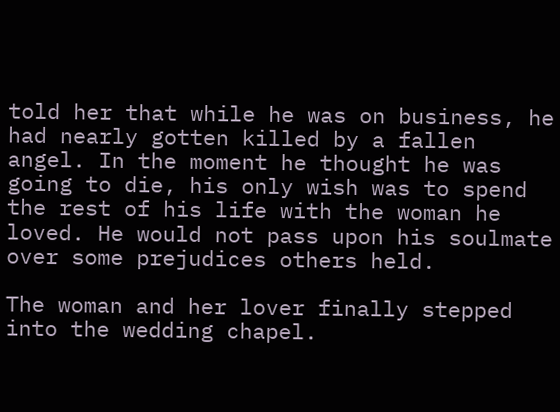told her that while he was on business, he had nearly gotten killed by a fallen angel. In the moment he thought he was going to die, his only wish was to spend the rest of his life with the woman he loved. He would not pass upon his soulmate over some prejudices others held.

The woman and her lover finally stepped into the wedding chapel.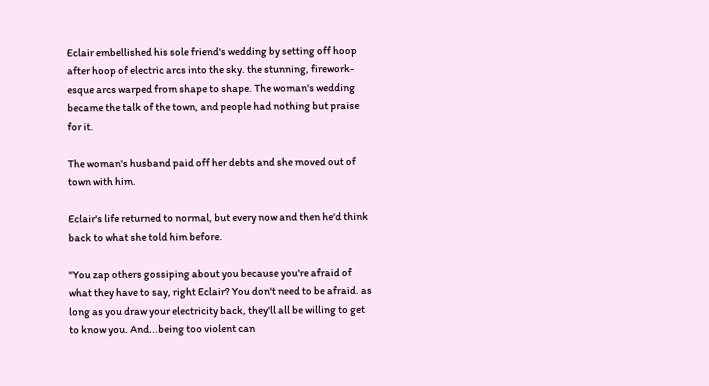Eclair embellished his sole friend's wedding by setting off hoop after hoop of electric arcs into the sky. the stunning, firework-esque arcs warped from shape to shape. The woman's wedding became the talk of the town, and people had nothing but praise for it.

The woman's husband paid off her debts and she moved out of town with him.

Eclair's life returned to normal, but every now and then he'd think back to what she told him before.

"You zap others gossiping about you because you're afraid of what they have to say, right Eclair? You don't need to be afraid. as long as you draw your electricity back, they'll all be willing to get to know you. And...being too violent can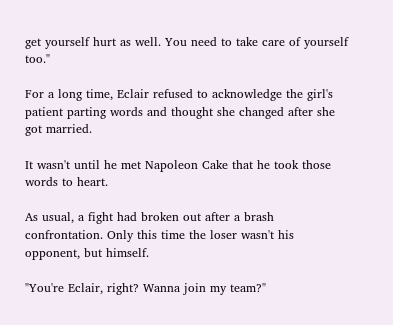get yourself hurt as well. You need to take care of yourself too."

For a long time, Eclair refused to acknowledge the girl's patient parting words and thought she changed after she got married.

It wasn't until he met Napoleon Cake that he took those words to heart.

As usual, a fight had broken out after a brash confrontation. Only this time the loser wasn't his opponent, but himself.

"You're Eclair, right? Wanna join my team?"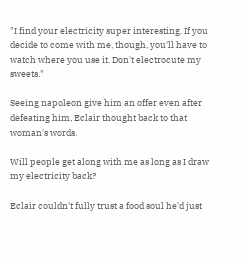"I find your electricity super interesting. If you decide to come with me, though, you'll have to watch where you use it. Don't electrocute my sweets."

Seeing napoleon give him an offer even after defeating him, Eclair thought back to that woman's words.

Will people get along with me as long as I draw my electricity back?

Eclair couldn't fully trust a food soul he'd just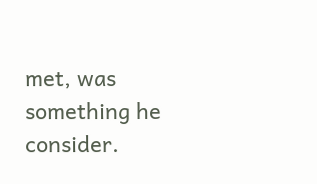met, was something he consider.